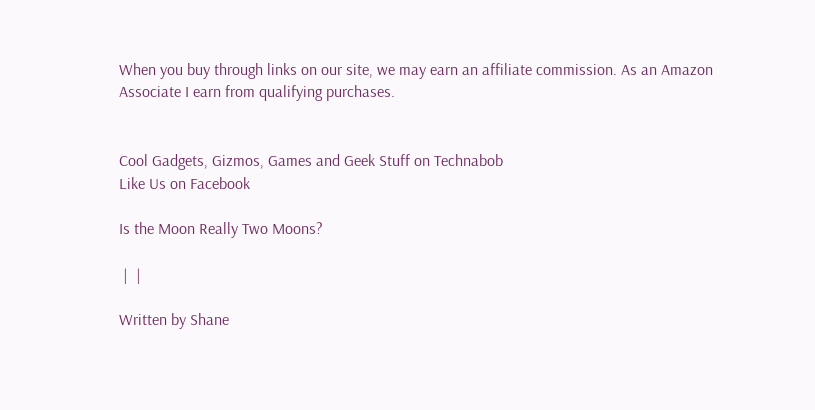When you buy through links on our site, we may earn an affiliate commission. As an Amazon Associate I earn from qualifying purchases.


Cool Gadgets, Gizmos, Games and Geek Stuff on Technabob
Like Us on Facebook

Is the Moon Really Two Moons?

 |  |

Written by Shane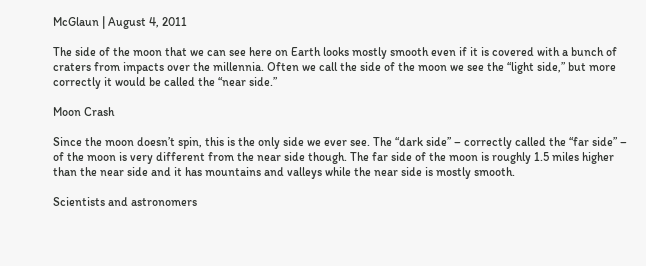McGlaun | August 4, 2011

The side of the moon that we can see here on Earth looks mostly smooth even if it is covered with a bunch of craters from impacts over the millennia. Often we call the side of the moon we see the “light side,” but more correctly it would be called the “near side.”

Moon Crash

Since the moon doesn’t spin, this is the only side we ever see. The “dark side” – correctly called the “far side” – of the moon is very different from the near side though. The far side of the moon is roughly 1.5 miles higher than the near side and it has mountains and valleys while the near side is mostly smooth.

Scientists and astronomers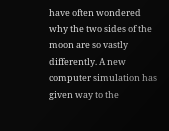have often wondered why the two sides of the moon are so vastly differently. A new computer simulation has given way to the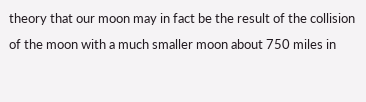theory that our moon may in fact be the result of the collision of the moon with a much smaller moon about 750 miles in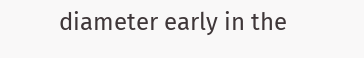diameter early in the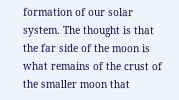formation of our solar system. The thought is that the far side of the moon is what remains of the crust of the smaller moon that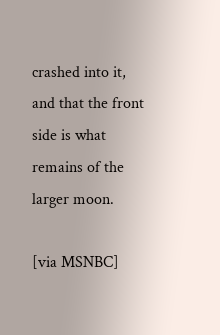crashed into it, and that the front side is what remains of the larger moon.

[via MSNBC]